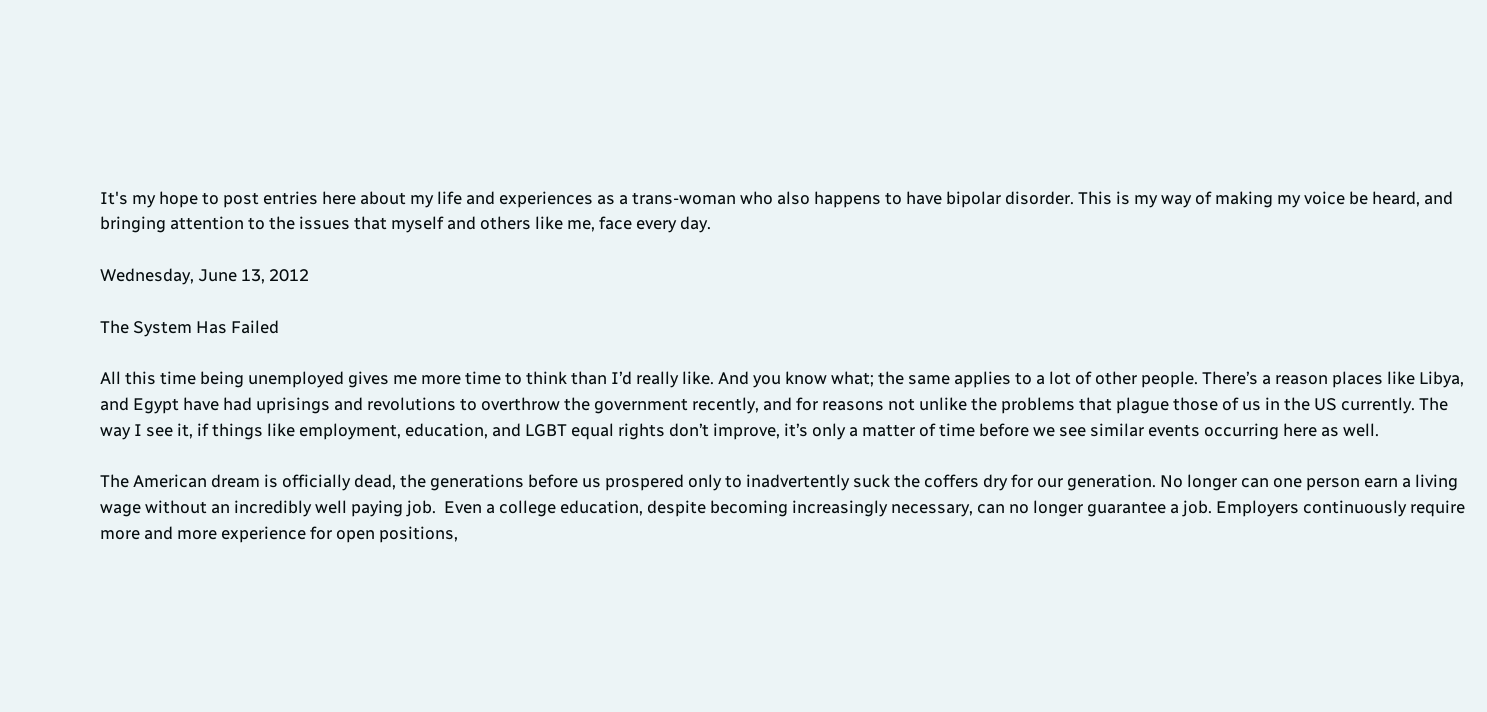It's my hope to post entries here about my life and experiences as a trans-woman who also happens to have bipolar disorder. This is my way of making my voice be heard, and bringing attention to the issues that myself and others like me, face every day.

Wednesday, June 13, 2012

The System Has Failed

All this time being unemployed gives me more time to think than I’d really like. And you know what; the same applies to a lot of other people. There’s a reason places like Libya, and Egypt have had uprisings and revolutions to overthrow the government recently, and for reasons not unlike the problems that plague those of us in the US currently. The way I see it, if things like employment, education, and LGBT equal rights don’t improve, it’s only a matter of time before we see similar events occurring here as well.

The American dream is officially dead, the generations before us prospered only to inadvertently suck the coffers dry for our generation. No longer can one person earn a living wage without an incredibly well paying job.  Even a college education, despite becoming increasingly necessary, can no longer guarantee a job. Employers continuously require more and more experience for open positions,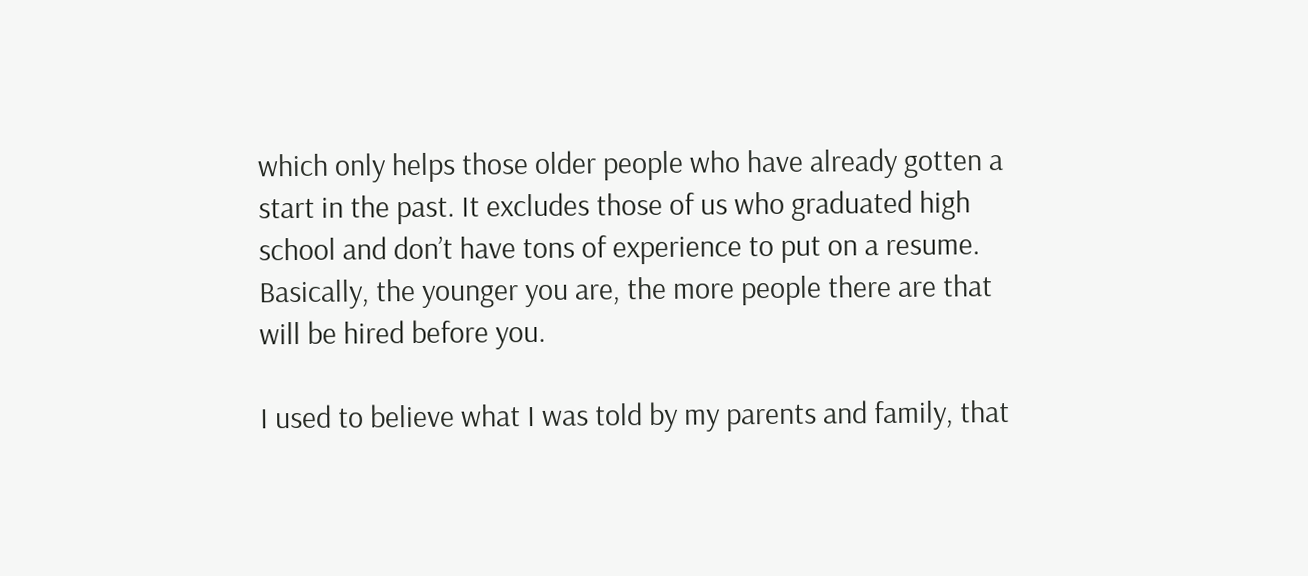which only helps those older people who have already gotten a start in the past. It excludes those of us who graduated high school and don’t have tons of experience to put on a resume. Basically, the younger you are, the more people there are that will be hired before you.

I used to believe what I was told by my parents and family, that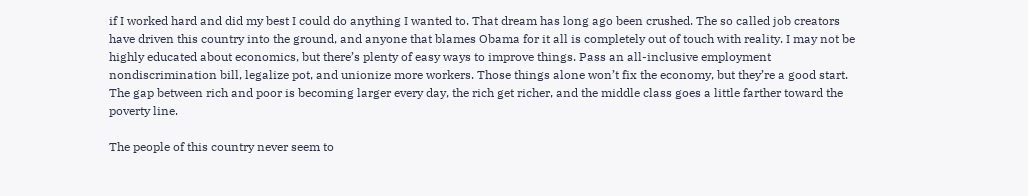if I worked hard and did my best I could do anything I wanted to. That dream has long ago been crushed. The so called job creators have driven this country into the ground, and anyone that blames Obama for it all is completely out of touch with reality. I may not be highly educated about economics, but there’s plenty of easy ways to improve things. Pass an all-inclusive employment nondiscrimination bill, legalize pot, and unionize more workers. Those things alone won’t fix the economy, but they’re a good start. The gap between rich and poor is becoming larger every day, the rich get richer, and the middle class goes a little farther toward the poverty line.

The people of this country never seem to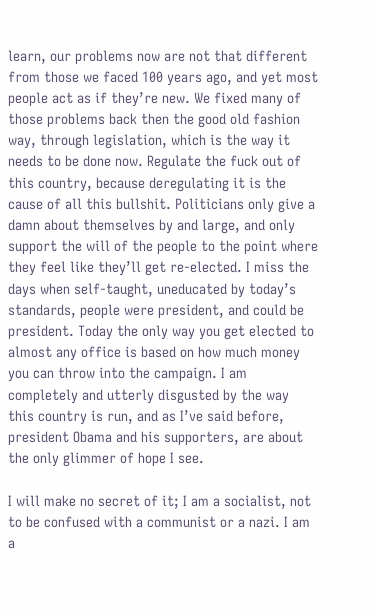learn, our problems now are not that different from those we faced 100 years ago, and yet most people act as if they’re new. We fixed many of those problems back then the good old fashion way, through legislation, which is the way it needs to be done now. Regulate the fuck out of this country, because deregulating it is the cause of all this bullshit. Politicians only give a damn about themselves by and large, and only support the will of the people to the point where they feel like they’ll get re-elected. I miss the days when self-taught, uneducated by today’s standards, people were president, and could be president. Today the only way you get elected to almost any office is based on how much money you can throw into the campaign. I am completely and utterly disgusted by the way this country is run, and as I’ve said before, president Obama and his supporters, are about the only glimmer of hope I see.

I will make no secret of it; I am a socialist, not to be confused with a communist or a nazi. I am a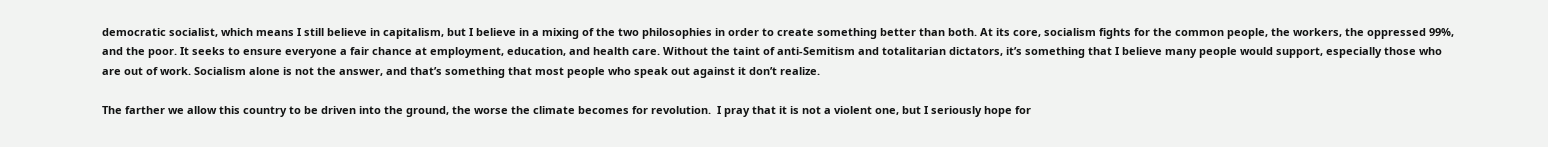democratic socialist, which means I still believe in capitalism, but I believe in a mixing of the two philosophies in order to create something better than both. At its core, socialism fights for the common people, the workers, the oppressed 99%, and the poor. It seeks to ensure everyone a fair chance at employment, education, and health care. Without the taint of anti-Semitism and totalitarian dictators, it’s something that I believe many people would support, especially those who are out of work. Socialism alone is not the answer, and that’s something that most people who speak out against it don’t realize.

The farther we allow this country to be driven into the ground, the worse the climate becomes for revolution.  I pray that it is not a violent one, but I seriously hope for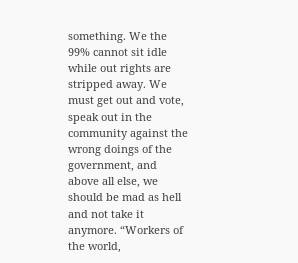something. We the 99% cannot sit idle while out rights are stripped away. We must get out and vote, speak out in the community against the wrong doings of the government, and above all else, we should be mad as hell and not take it anymore. “Workers of the world,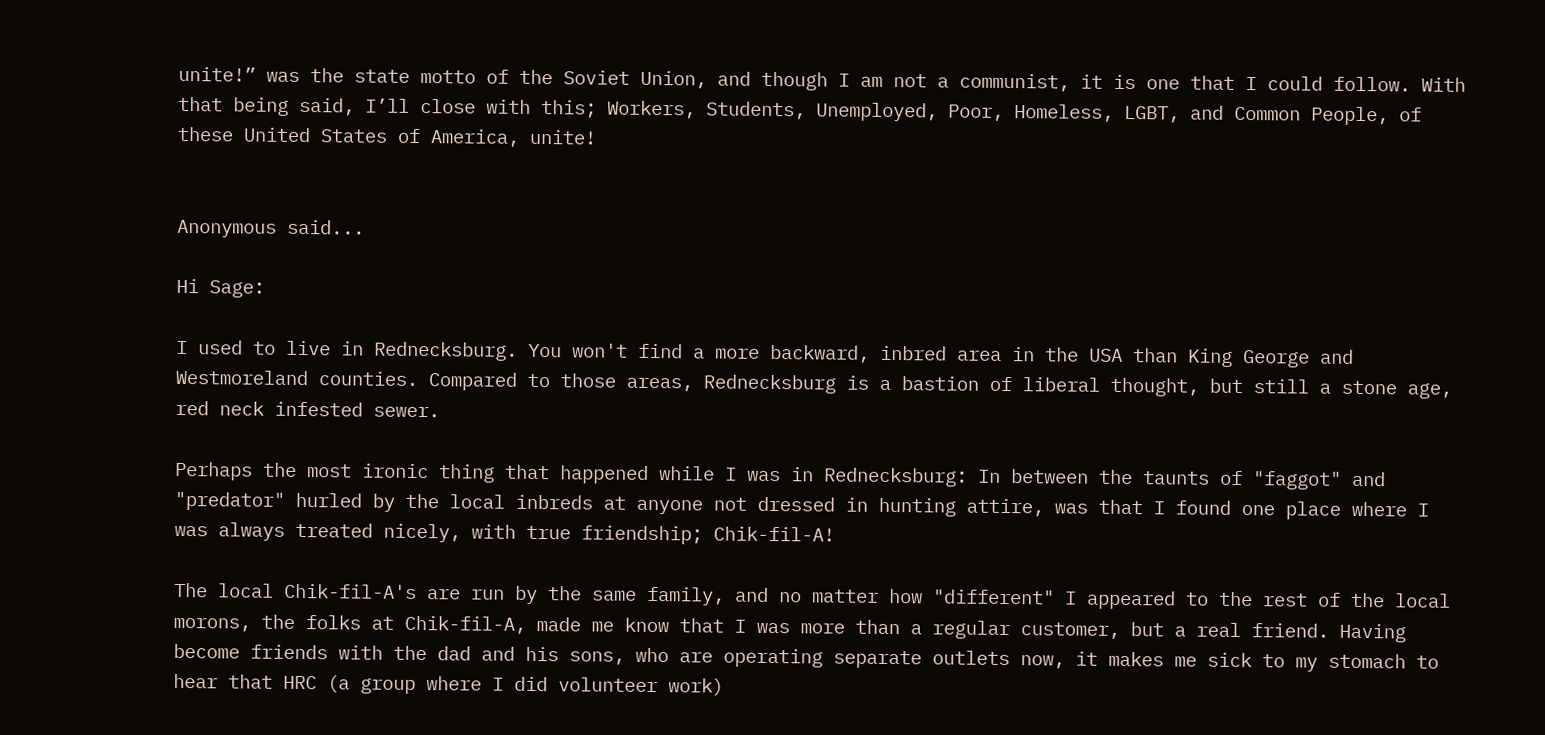unite!” was the state motto of the Soviet Union, and though I am not a communist, it is one that I could follow. With that being said, I’ll close with this; Workers, Students, Unemployed, Poor, Homeless, LGBT, and Common People, of these United States of America, unite!


Anonymous said...

Hi Sage:

I used to live in Rednecksburg. You won't find a more backward, inbred area in the USA than King George and Westmoreland counties. Compared to those areas, Rednecksburg is a bastion of liberal thought, but still a stone age, red neck infested sewer.

Perhaps the most ironic thing that happened while I was in Rednecksburg: In between the taunts of "faggot" and "predator" hurled by the local inbreds at anyone not dressed in hunting attire, was that I found one place where I was always treated nicely, with true friendship; Chik-fil-A!

The local Chik-fil-A's are run by the same family, and no matter how "different" I appeared to the rest of the local morons, the folks at Chik-fil-A, made me know that I was more than a regular customer, but a real friend. Having become friends with the dad and his sons, who are operating separate outlets now, it makes me sick to my stomach to hear that HRC (a group where I did volunteer work)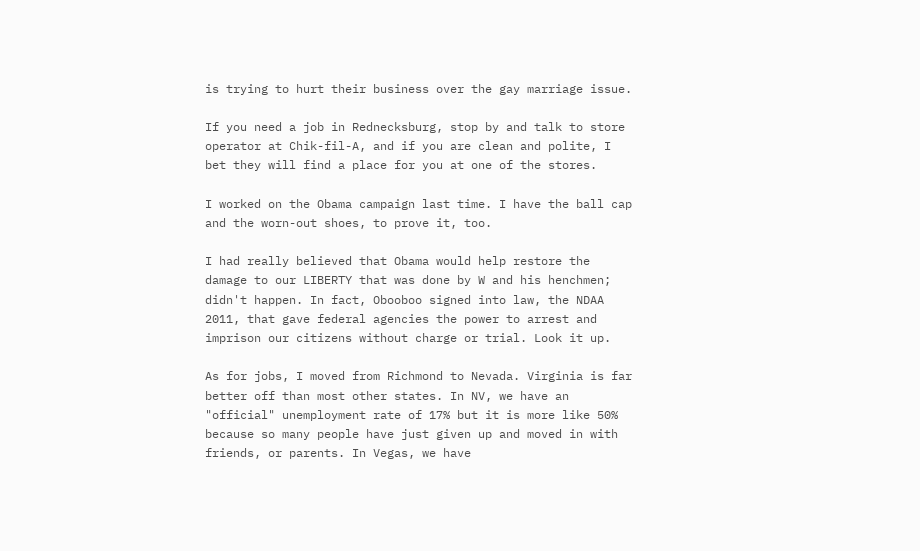is trying to hurt their business over the gay marriage issue.

If you need a job in Rednecksburg, stop by and talk to store operator at Chik-fil-A, and if you are clean and polite, I bet they will find a place for you at one of the stores.

I worked on the Obama campaign last time. I have the ball cap and the worn-out shoes, to prove it, too.

I had really believed that Obama would help restore the damage to our LIBERTY that was done by W and his henchmen; didn't happen. In fact, Obooboo signed into law, the NDAA 2011, that gave federal agencies the power to arrest and imprison our citizens without charge or trial. Look it up.

As for jobs, I moved from Richmond to Nevada. Virginia is far better off than most other states. In NV, we have an "official" unemployment rate of 17% but it is more like 50% because so many people have just given up and moved in with friends, or parents. In Vegas, we have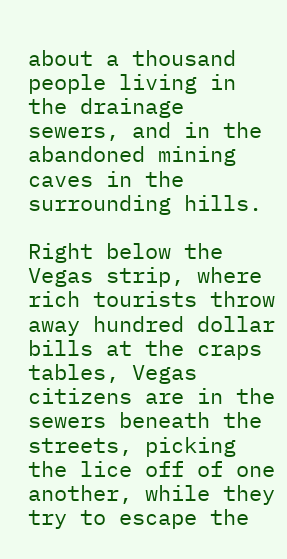about a thousand people living in the drainage sewers, and in the abandoned mining caves in the surrounding hills.

Right below the Vegas strip, where rich tourists throw away hundred dollar bills at the craps tables, Vegas citizens are in the sewers beneath the streets, picking the lice off of one another, while they try to escape the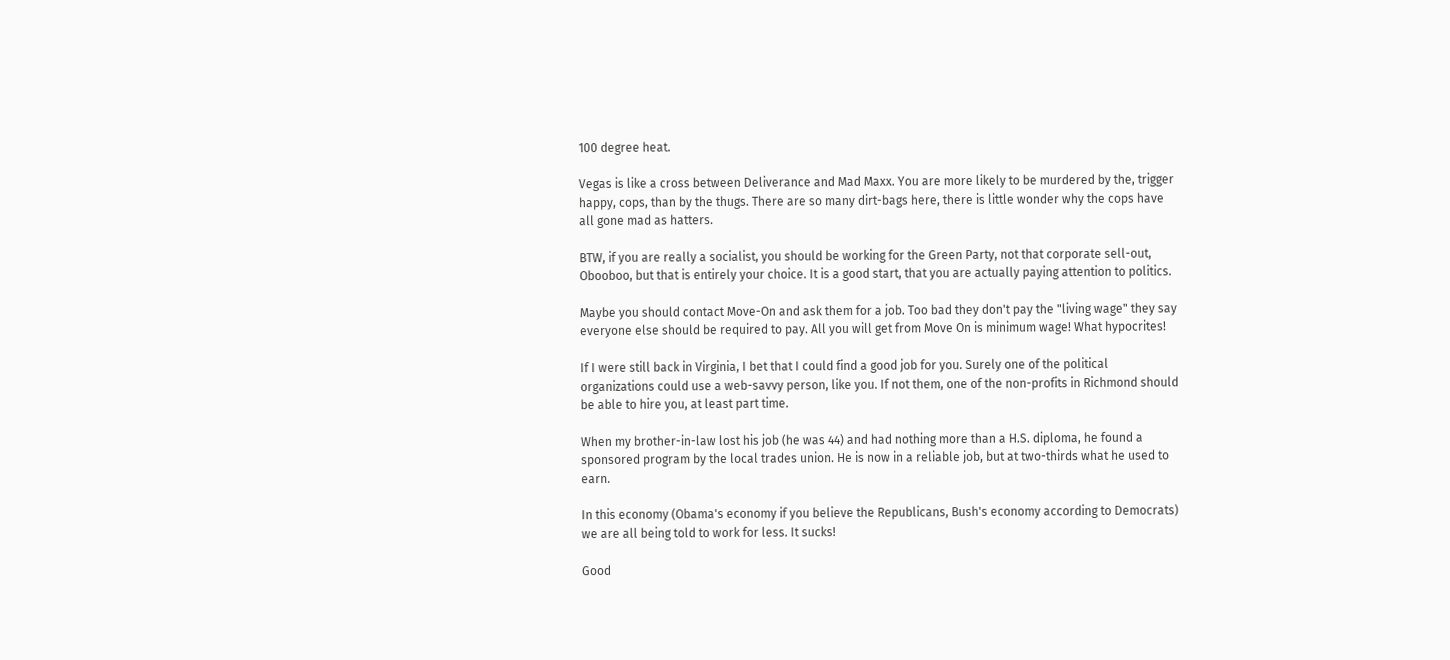100 degree heat.

Vegas is like a cross between Deliverance and Mad Maxx. You are more likely to be murdered by the, trigger happy, cops, than by the thugs. There are so many dirt-bags here, there is little wonder why the cops have all gone mad as hatters.

BTW, if you are really a socialist, you should be working for the Green Party, not that corporate sell-out, Obooboo, but that is entirely your choice. It is a good start, that you are actually paying attention to politics.

Maybe you should contact Move-On and ask them for a job. Too bad they don't pay the "living wage" they say everyone else should be required to pay. All you will get from Move On is minimum wage! What hypocrites!

If I were still back in Virginia, I bet that I could find a good job for you. Surely one of the political organizations could use a web-savvy person, like you. If not them, one of the non-profits in Richmond should be able to hire you, at least part time.

When my brother-in-law lost his job (he was 44) and had nothing more than a H.S. diploma, he found a sponsored program by the local trades union. He is now in a reliable job, but at two-thirds what he used to earn.

In this economy (Obama's economy if you believe the Republicans, Bush's economy according to Democrats) we are all being told to work for less. It sucks!

Good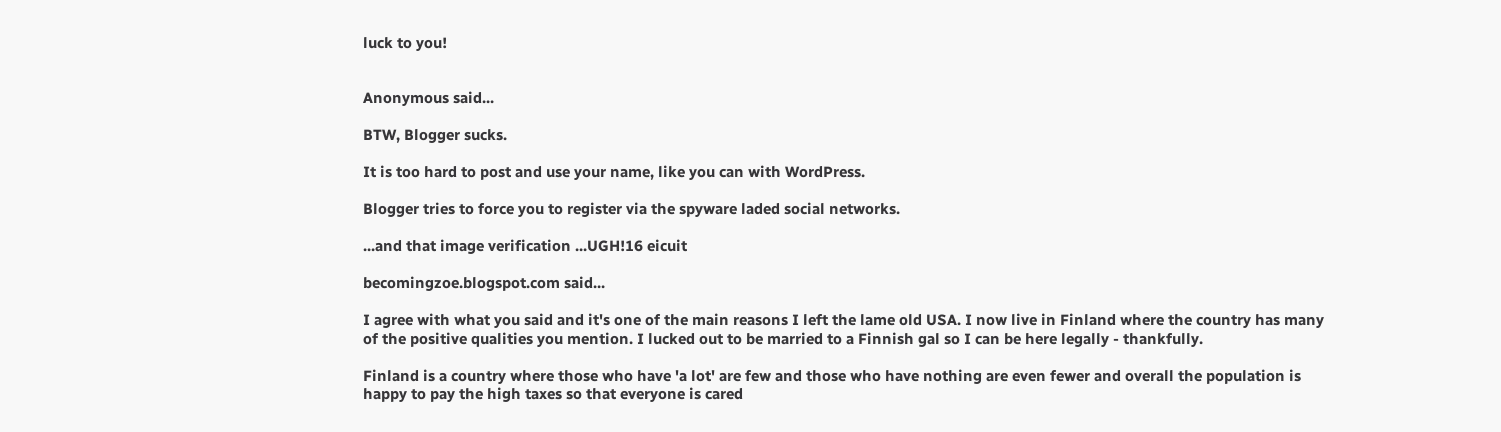luck to you!


Anonymous said...

BTW, Blogger sucks.

It is too hard to post and use your name, like you can with WordPress.

Blogger tries to force you to register via the spyware laded social networks.

...and that image verification ...UGH!16 eicuit

becomingzoe.blogspot.com said...

I agree with what you said and it's one of the main reasons I left the lame old USA. I now live in Finland where the country has many of the positive qualities you mention. I lucked out to be married to a Finnish gal so I can be here legally - thankfully.

Finland is a country where those who have 'a lot' are few and those who have nothing are even fewer and overall the population is happy to pay the high taxes so that everyone is cared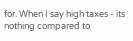for. When I say high taxes - its nothing compared to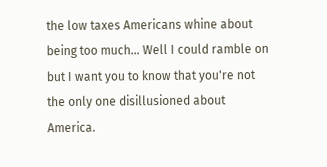the low taxes Americans whine about being too much... Well I could ramble on but I want you to know that you're not the only one disillusioned about America.